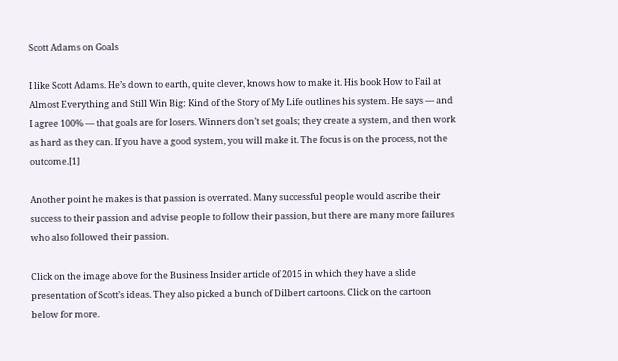Scott Adams on Goals

I like Scott Adams. He’s down to earth, quite clever, knows how to make it. His book How to Fail at Almost Everything and Still Win Big: Kind of the Story of My Life outlines his system. He says — and I agree 100% — that goals are for losers. Winners don’t set goals; they create a system, and then work as hard as they can. If you have a good system, you will make it. The focus is on the process, not the outcome.[1]

Another point he makes is that passion is overrated. Many successful people would ascribe their success to their passion and advise people to follow their passion, but there are many more failures who also followed their passion.

Click on the image above for the Business Insider article of 2015 in which they have a slide presentation of Scott’s ideas. They also picked a bunch of Dilbert cartoons. Click on the cartoon below for more.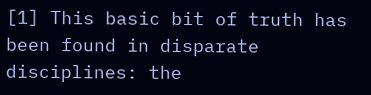[1] This basic bit of truth has been found in disparate disciplines: the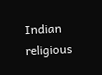Indian religious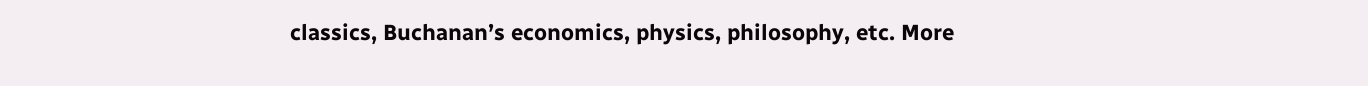classics, Buchanan’s economics, physics, philosophy, etc. More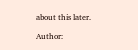about this later.

Author: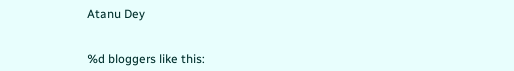Atanu Dey


%d bloggers like this: